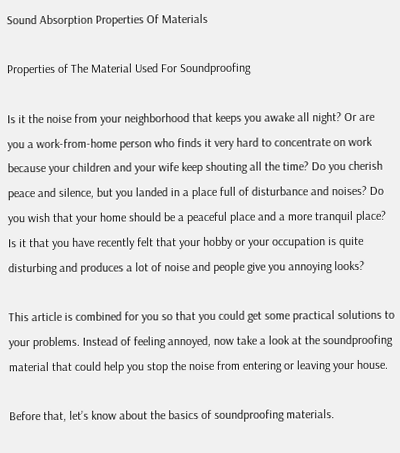Sound Absorption Properties Of Materials

Properties of The Material Used For Soundproofing

Is it the noise from your neighborhood that keeps you awake all night? Or are you a work-from-home person who finds it very hard to concentrate on work because your children and your wife keep shouting all the time? Do you cherish peace and silence, but you landed in a place full of disturbance and noises? Do you wish that your home should be a peaceful place and a more tranquil place? Is it that you have recently felt that your hobby or your occupation is quite disturbing and produces a lot of noise and people give you annoying looks?

This article is combined for you so that you could get some practical solutions to your problems. Instead of feeling annoyed, now take a look at the soundproofing material that could help you stop the noise from entering or leaving your house.

Before that, let’s know about the basics of soundproofing materials.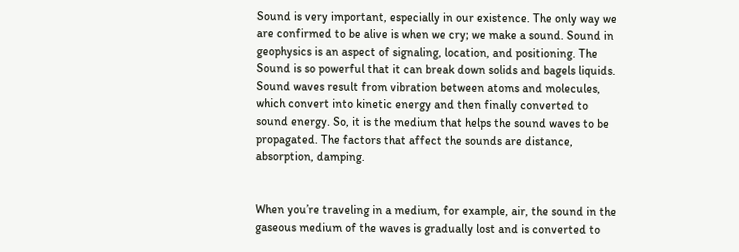Sound is very important, especially in our existence. The only way we are confirmed to be alive is when we cry; we make a sound. Sound in geophysics is an aspect of signaling, location, and positioning. The Sound is so powerful that it can break down solids and bagels liquids. Sound waves result from vibration between atoms and molecules, which convert into kinetic energy and then finally converted to sound energy. So, it is the medium that helps the sound waves to be propagated. The factors that affect the sounds are distance, absorption, damping.


When you’re traveling in a medium, for example, air, the sound in the gaseous medium of the waves is gradually lost and is converted to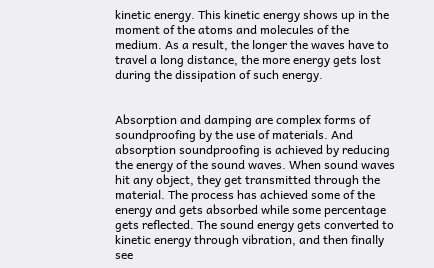kinetic energy. This kinetic energy shows up in the moment of the atoms and molecules of the medium. As a result, the longer the waves have to travel a long distance, the more energy gets lost during the dissipation of such energy.


Absorption and damping are complex forms of soundproofing by the use of materials. And absorption soundproofing is achieved by reducing the energy of the sound waves. When sound waves hit any object, they get transmitted through the material. The process has achieved some of the energy and gets absorbed while some percentage gets reflected. The sound energy gets converted to kinetic energy through vibration, and then finally see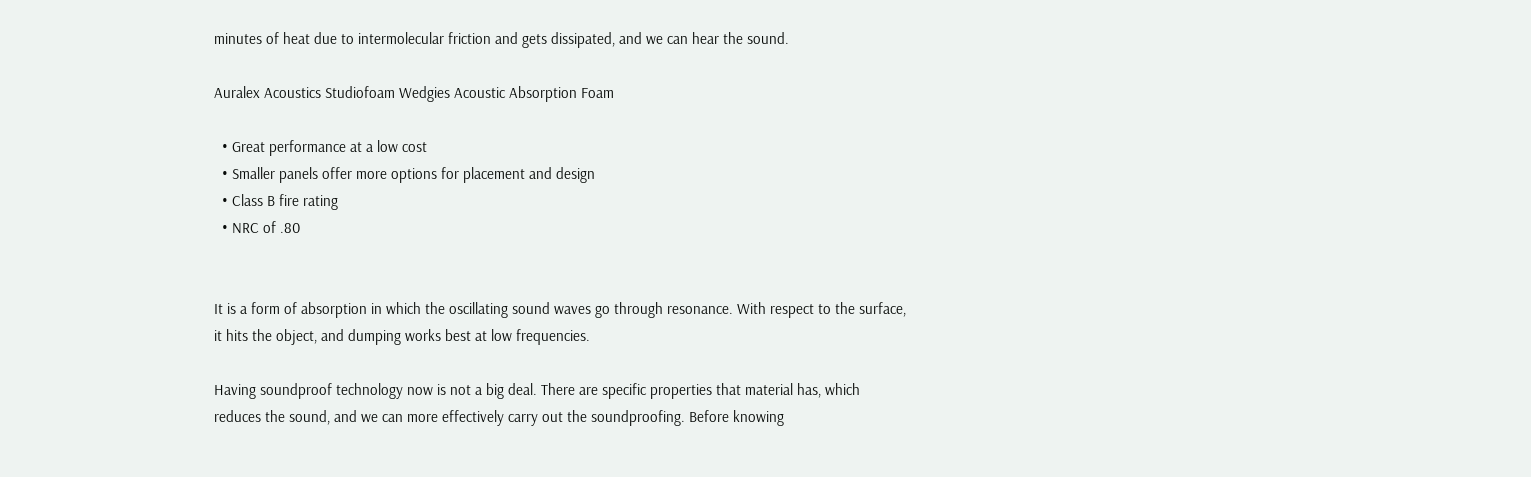minutes of heat due to intermolecular friction and gets dissipated, and we can hear the sound.

Auralex Acoustics Studiofoam Wedgies Acoustic Absorption Foam

  • Great performance at a low cost
  • Smaller panels offer more options for placement and design
  • Class B fire rating
  • NRC of .80


It is a form of absorption in which the oscillating sound waves go through resonance. With respect to the surface, it hits the object, and dumping works best at low frequencies.

Having soundproof technology now is not a big deal. There are specific properties that material has, which reduces the sound, and we can more effectively carry out the soundproofing. Before knowing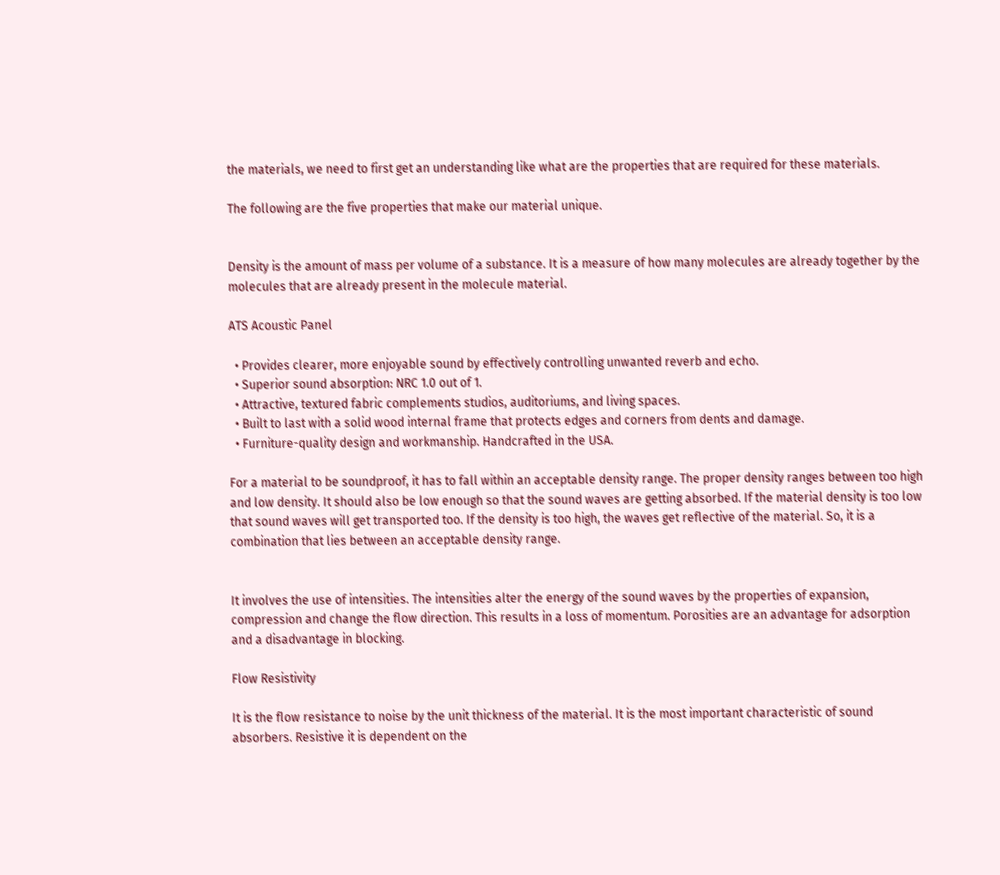the materials, we need to first get an understanding like what are the properties that are required for these materials.

The following are the five properties that make our material unique.


Density is the amount of mass per volume of a substance. It is a measure of how many molecules are already together by the molecules that are already present in the molecule material.

ATS Acoustic Panel

  • Provides clearer, more enjoyable sound by effectively controlling unwanted reverb and echo.
  • Superior sound absorption: NRC 1.0 out of 1.
  • Attractive, textured fabric complements studios, auditoriums, and living spaces.
  • Built to last with a solid wood internal frame that protects edges and corners from dents and damage.
  • Furniture-quality design and workmanship. Handcrafted in the USA.

For a material to be soundproof, it has to fall within an acceptable density range. The proper density ranges between too high and low density. It should also be low enough so that the sound waves are getting absorbed. If the material density is too low that sound waves will get transported too. If the density is too high, the waves get reflective of the material. So, it is a combination that lies between an acceptable density range.


It involves the use of intensities. The intensities alter the energy of the sound waves by the properties of expansion, compression and change the flow direction. This results in a loss of momentum. Porosities are an advantage for adsorption and a disadvantage in blocking.

Flow Resistivity

It is the flow resistance to noise by the unit thickness of the material. It is the most important characteristic of sound absorbers. Resistive it is dependent on the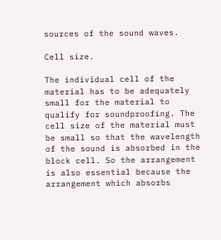sources of the sound waves.

Cell size.

The individual cell of the material has to be adequately small for the material to qualify for soundproofing. The cell size of the material must be small so that the wavelength of the sound is absorbed in the block cell. So the arrangement is also essential because the arrangement which absorbs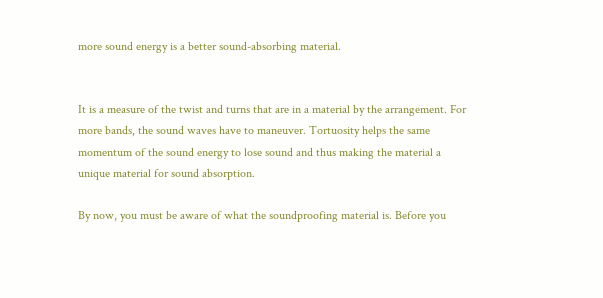more sound energy is a better sound-absorbing material.


It is a measure of the twist and turns that are in a material by the arrangement. For more bands, the sound waves have to maneuver. Tortuosity helps the same momentum of the sound energy to lose sound and thus making the material a unique material for sound absorption.

By now, you must be aware of what the soundproofing material is. Before you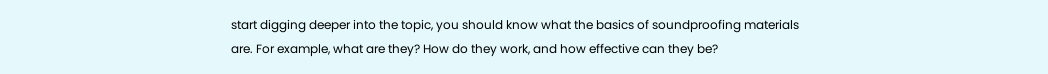start digging deeper into the topic, you should know what the basics of soundproofing materials are. For example, what are they? How do they work, and how effective can they be?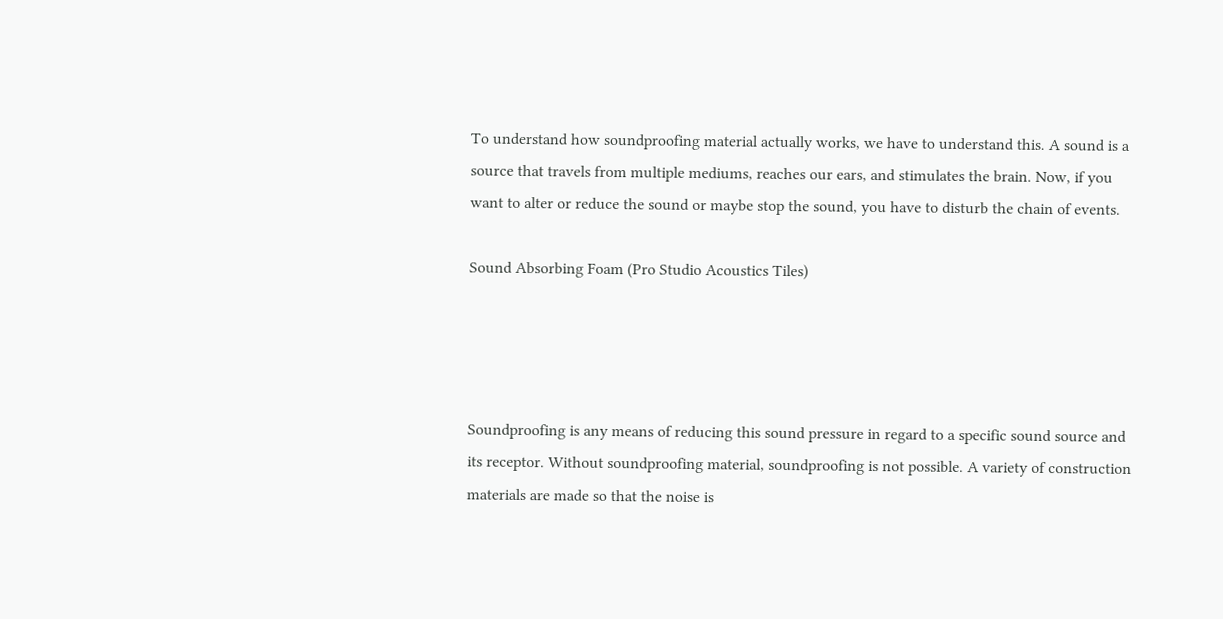To understand how soundproofing material actually works, we have to understand this. A sound is a source that travels from multiple mediums, reaches our ears, and stimulates the brain. Now, if you want to alter or reduce the sound or maybe stop the sound, you have to disturb the chain of events.

Sound Absorbing Foam (Pro Studio Acoustics Tiles)




Soundproofing is any means of reducing this sound pressure in regard to a specific sound source and its receptor. Without soundproofing material, soundproofing is not possible. A variety of construction materials are made so that the noise is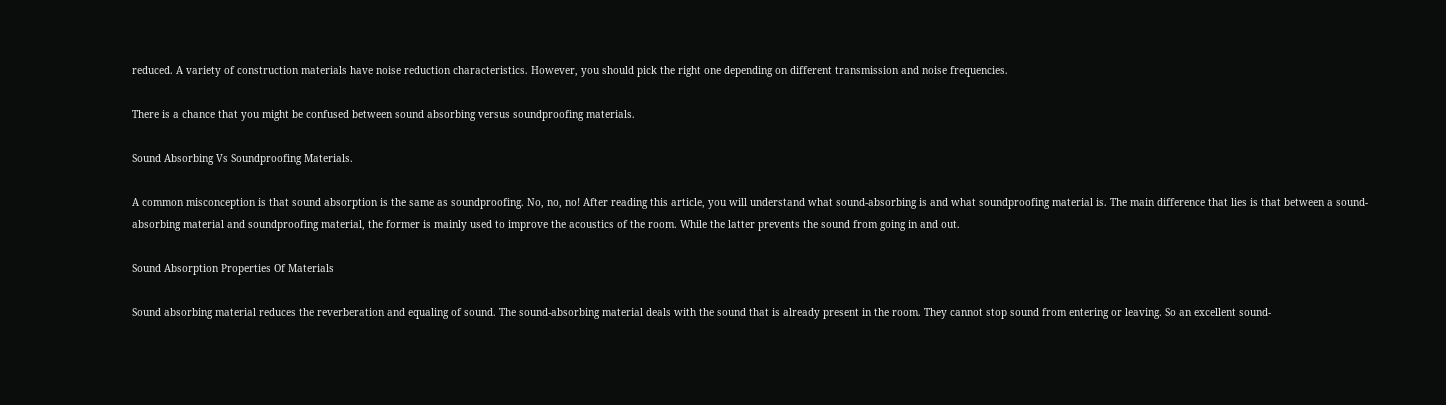reduced. A variety of construction materials have noise reduction characteristics. However, you should pick the right one depending on different transmission and noise frequencies.

There is a chance that you might be confused between sound absorbing versus soundproofing materials.

Sound Absorbing Vs Soundproofing Materials.

A common misconception is that sound absorption is the same as soundproofing. No, no, no! After reading this article, you will understand what sound-absorbing is and what soundproofing material is. The main difference that lies is that between a sound-absorbing material and soundproofing material, the former is mainly used to improve the acoustics of the room. While the latter prevents the sound from going in and out.

Sound Absorption Properties Of Materials

Sound absorbing material reduces the reverberation and equaling of sound. The sound-absorbing material deals with the sound that is already present in the room. They cannot stop sound from entering or leaving. So an excellent sound-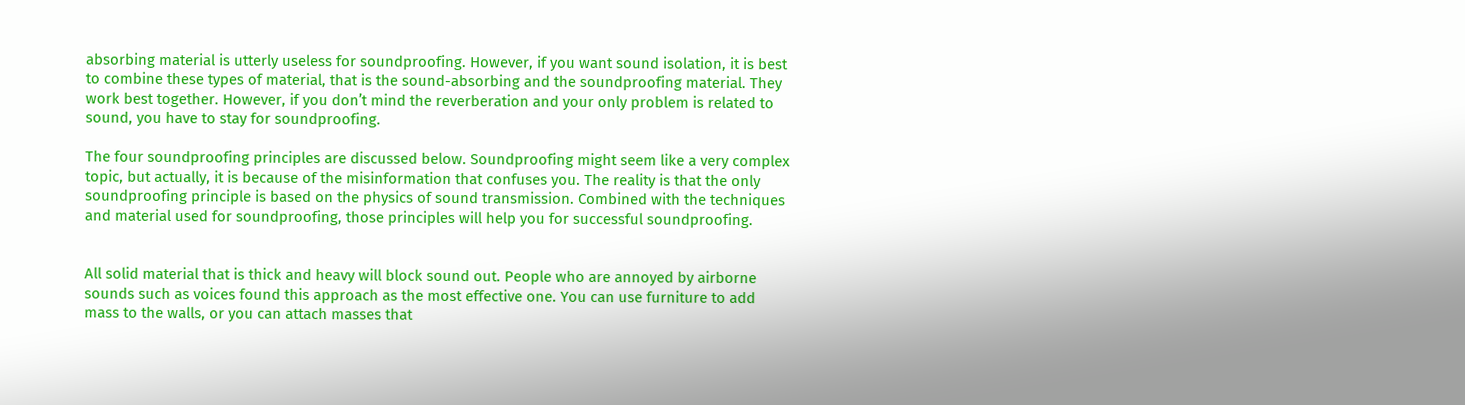absorbing material is utterly useless for soundproofing. However, if you want sound isolation, it is best to combine these types of material, that is the sound-absorbing and the soundproofing material. They work best together. However, if you don’t mind the reverberation and your only problem is related to sound, you have to stay for soundproofing.

The four soundproofing principles are discussed below. Soundproofing might seem like a very complex topic, but actually, it is because of the misinformation that confuses you. The reality is that the only soundproofing principle is based on the physics of sound transmission. Combined with the techniques and material used for soundproofing, those principles will help you for successful soundproofing.


All solid material that is thick and heavy will block sound out. People who are annoyed by airborne sounds such as voices found this approach as the most effective one. You can use furniture to add mass to the walls, or you can attach masses that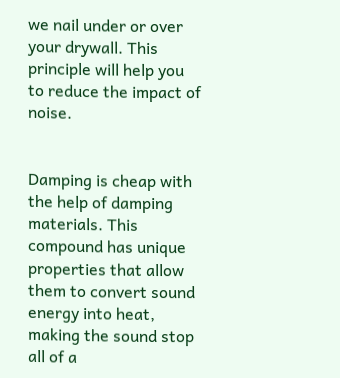we nail under or over your drywall. This principle will help you to reduce the impact of noise.


Damping is cheap with the help of damping materials. This compound has unique properties that allow them to convert sound energy into heat, making the sound stop all of a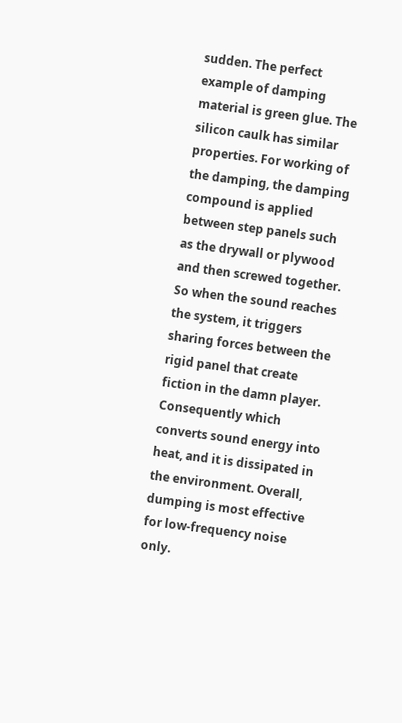sudden. The perfect example of damping material is green glue. The silicon caulk has similar properties. For working of the damping, the damping compound is applied between step panels such as the drywall or plywood and then screwed together. So when the sound reaches the system, it triggers sharing forces between the rigid panel that create fiction in the damn player. Consequently which converts sound energy into heat, and it is dissipated in the environment. Overall, dumping is most effective for low-frequency noise only.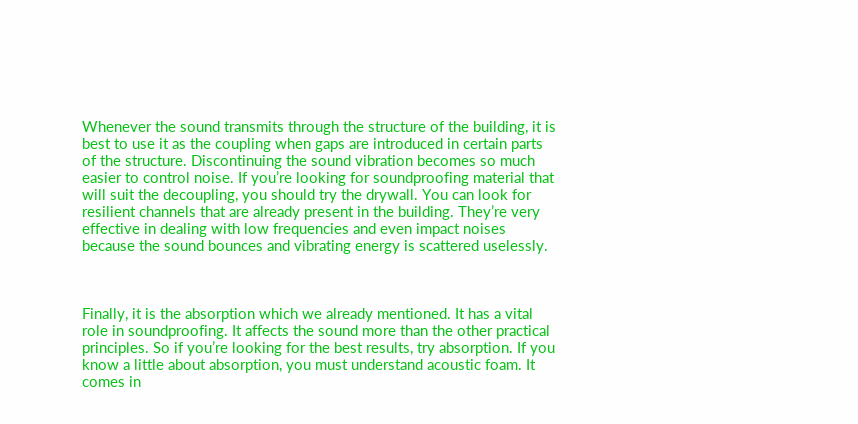Whenever the sound transmits through the structure of the building, it is best to use it as the coupling when gaps are introduced in certain parts of the structure. Discontinuing the sound vibration becomes so much easier to control noise. If you’re looking for soundproofing material that will suit the decoupling, you should try the drywall. You can look for resilient channels that are already present in the building. They’re very effective in dealing with low frequencies and even impact noises because the sound bounces and vibrating energy is scattered uselessly.



Finally, it is the absorption which we already mentioned. It has a vital role in soundproofing. It affects the sound more than the other practical principles. So if you’re looking for the best results, try absorption. If you know a little about absorption, you must understand acoustic foam. It comes in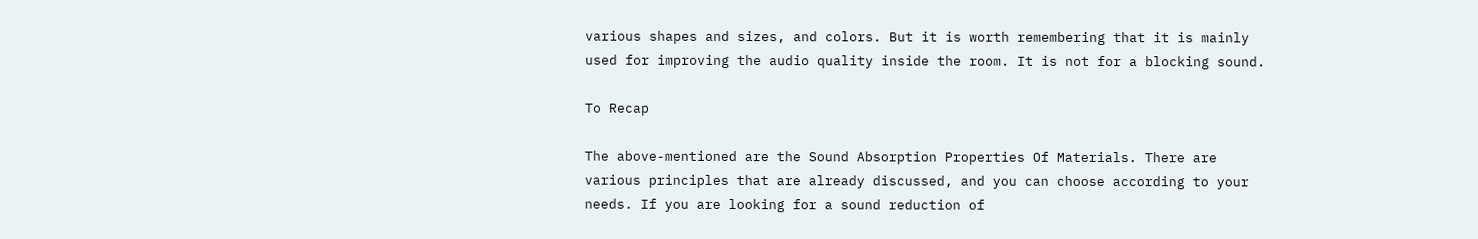various shapes and sizes, and colors. But it is worth remembering that it is mainly used for improving the audio quality inside the room. It is not for a blocking sound.

To Recap

The above-mentioned are the Sound Absorption Properties Of Materials. There are various principles that are already discussed, and you can choose according to your needs. If you are looking for a sound reduction of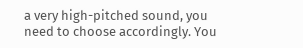a very high-pitched sound, you need to choose accordingly. You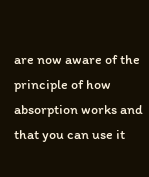are now aware of the principle of how absorption works and that you can use it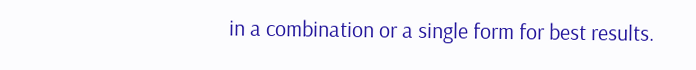in a combination or a single form for best results.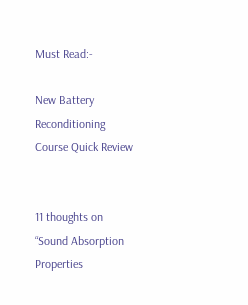Must Read:-

New Battery Reconditioning Course Quick Review


11 thoughts on “Sound Absorption Properties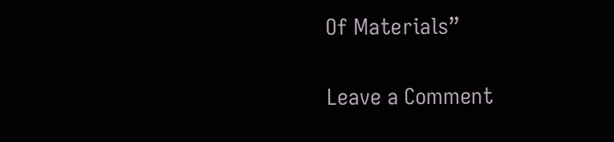Of Materials”

Leave a Comment